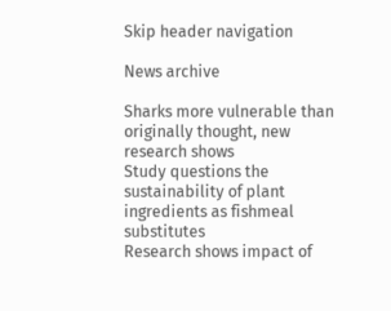Skip header navigation

News archive

Sharks more vulnerable than originally thought, new research shows
Study questions the sustainability of plant ingredients as fishmeal substitutes
Research shows impact of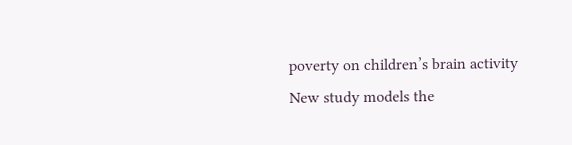poverty on children’s brain activity
New study models the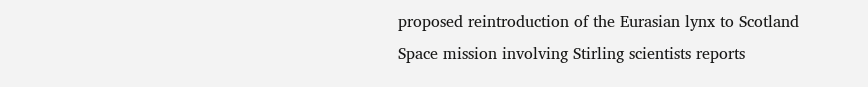proposed reintroduction of the Eurasian lynx to Scotland
Space mission involving Stirling scientists reports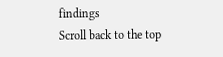findings
Scroll back to the top